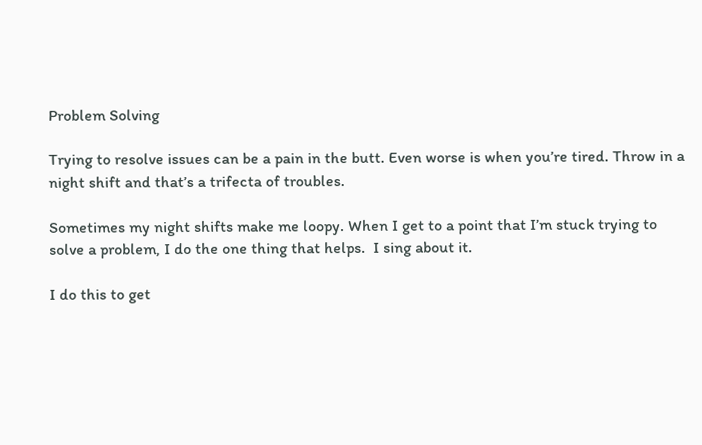Problem Solving

Trying to resolve issues can be a pain in the butt. Even worse is when you’re tired. Throw in a night shift and that’s a trifecta of troubles.

Sometimes my night shifts make me loopy. When I get to a point that I’m stuck trying to solve a problem, I do the one thing that helps.  I sing about it.

I do this to get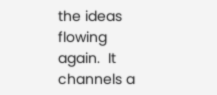the ideas flowing again.  It channels a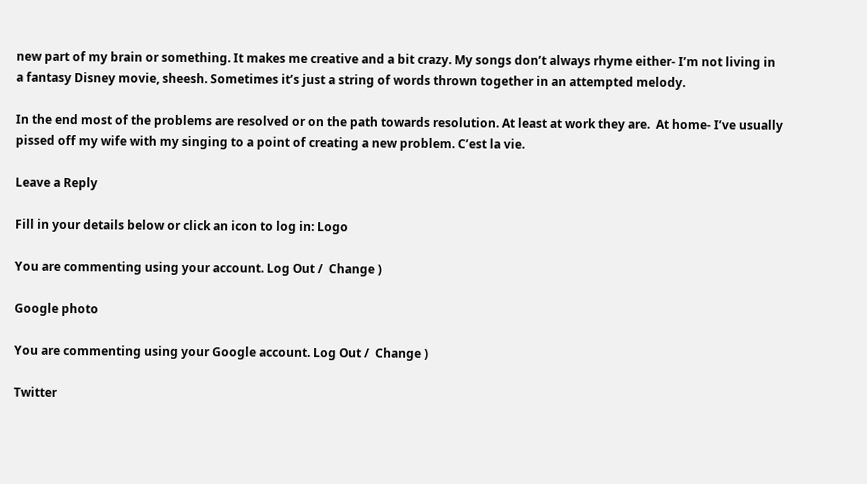new part of my brain or something. It makes me creative and a bit crazy. My songs don’t always rhyme either- I’m not living in a fantasy Disney movie, sheesh. Sometimes it’s just a string of words thrown together in an attempted melody.

In the end most of the problems are resolved or on the path towards resolution. At least at work they are.  At home- I’ve usually pissed off my wife with my singing to a point of creating a new problem. C’est la vie.

Leave a Reply

Fill in your details below or click an icon to log in: Logo

You are commenting using your account. Log Out /  Change )

Google photo

You are commenting using your Google account. Log Out /  Change )

Twitter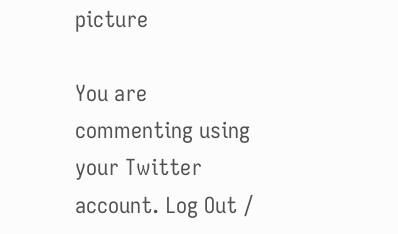picture

You are commenting using your Twitter account. Log Out /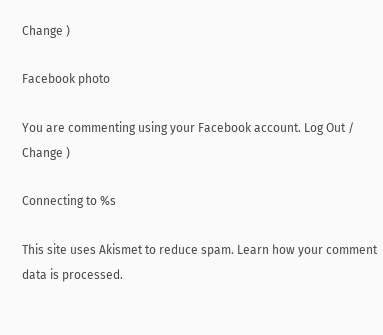Change )

Facebook photo

You are commenting using your Facebook account. Log Out /  Change )

Connecting to %s

This site uses Akismet to reduce spam. Learn how your comment data is processed.